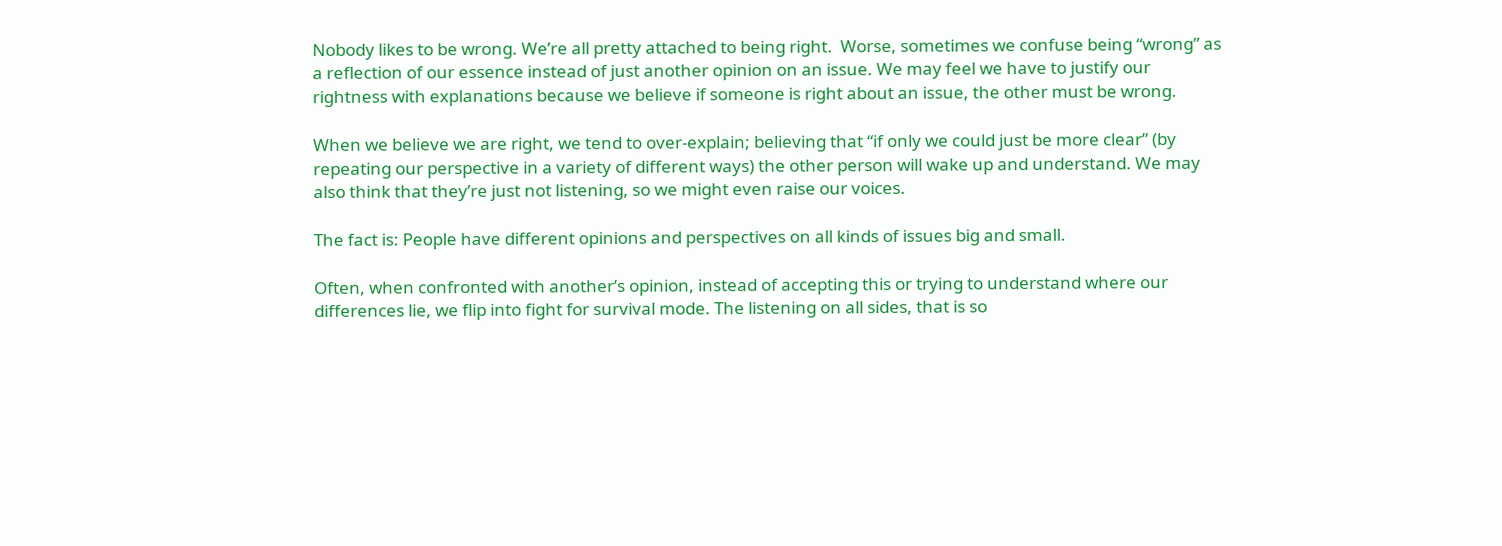Nobody likes to be wrong. We’re all pretty attached to being right.  Worse, sometimes we confuse being “wrong” as a reflection of our essence instead of just another opinion on an issue. We may feel we have to justify our rightness with explanations because we believe if someone is right about an issue, the other must be wrong.

When we believe we are right, we tend to over-explain; believing that “if only we could just be more clear” (by repeating our perspective in a variety of different ways) the other person will wake up and understand. We may also think that they’re just not listening, so we might even raise our voices.

The fact is: People have different opinions and perspectives on all kinds of issues big and small.

Often, when confronted with another’s opinion, instead of accepting this or trying to understand where our differences lie, we flip into fight for survival mode. The listening on all sides, that is so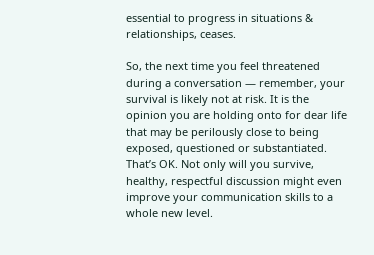essential to progress in situations & relationships, ceases.

So, the next time you feel threatened during a conversation — remember, your survival is likely not at risk. It is the opinion you are holding onto for dear life  that may be perilously close to being exposed, questioned or substantiated. That’s OK. Not only will you survive, healthy, respectful discussion might even improve your communication skills to a whole new level.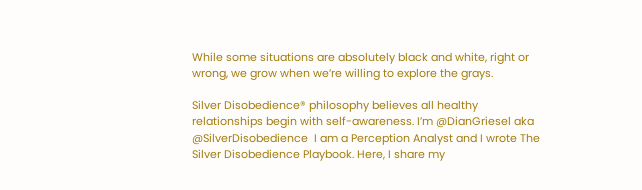While some situations are absolutely black and white, right or wrong, we grow when we’re willing to explore the grays.

Silver Disobedience® philosophy believes all healthy relationships begin with self-awareness. I’m @DianGriesel aka @SilverDisobedience  I am a Perception Analyst and I wrote The Silver Disobedience Playbook. Here, I share my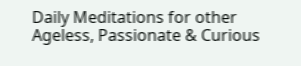Daily Meditations for other Ageless, Passionate & Curious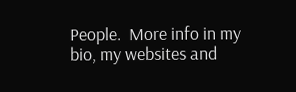People.  More info in my bio, my websites and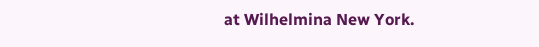at Wilhelmina New York.